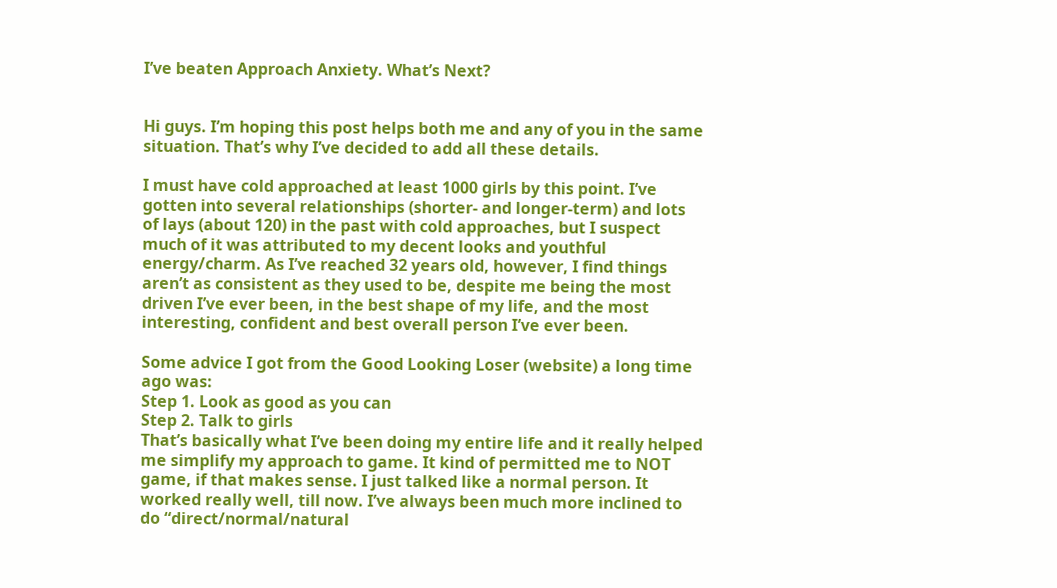I’ve beaten Approach Anxiety. What’s Next?


Hi guys. I’m hoping this post helps both me and any of you in the same situation. That’s why I’ve decided to add all these details.

I must have cold approached at least 1000 girls by this point. I’ve gotten into several relationships (shorter- and longer-term) and lots of lays (about 120) in the past with cold approaches, but I suspect much of it was attributed to my decent looks and youthful energy/charm. As I’ve reached 32 years old, however, I find things aren’t as consistent as they used to be, despite me being the most driven I’ve ever been, in the best shape of my life, and the most interesting, confident and best overall person I’ve ever been.

Some advice I got from the Good Looking Loser (website) a long time ago was:
Step 1. Look as good as you can
Step 2. Talk to girls
That’s basically what I’ve been doing my entire life and it really helped me simplify my approach to game. It kind of permitted me to NOT game, if that makes sense. I just talked like a normal person. It worked really well, till now. I’ve always been much more inclined to do “direct/normal/natural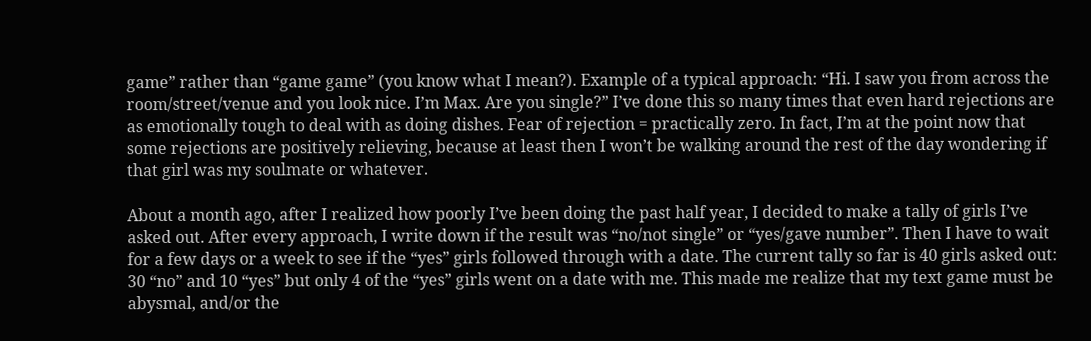game” rather than “game game” (you know what I mean?). Example of a typical approach: “Hi. I saw you from across the room/street/venue and you look nice. I’m Max. Are you single?” I’ve done this so many times that even hard rejections are as emotionally tough to deal with as doing dishes. Fear of rejection = practically zero. In fact, I’m at the point now that some rejections are positively relieving, because at least then I won’t be walking around the rest of the day wondering if that girl was my soulmate or whatever.

About a month ago, after I realized how poorly I’ve been doing the past half year, I decided to make a tally of girls I’ve asked out. After every approach, I write down if the result was “no/not single” or “yes/gave number”. Then I have to wait for a few days or a week to see if the “yes” girls followed through with a date. The current tally so far is 40 girls asked out: 30 “no” and 10 “yes” but only 4 of the “yes” girls went on a date with me. This made me realize that my text game must be abysmal, and/or the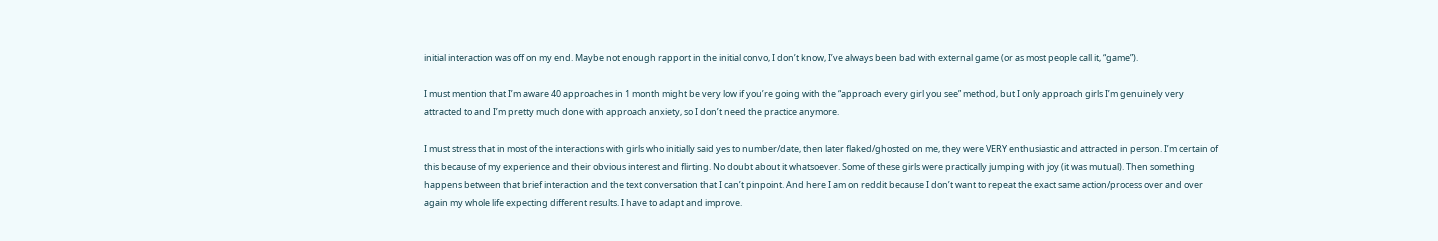initial interaction was off on my end. Maybe not enough rapport in the initial convo, I don’t know, I’ve always been bad with external game (or as most people call it, “game”).

I must mention that I’m aware 40 approaches in 1 month might be very low if you’re going with the “approach every girl you see” method, but I only approach girls I’m genuinely very attracted to and I’m pretty much done with approach anxiety, so I don’t need the practice anymore.

I must stress that in most of the interactions with girls who initially said yes to number/date, then later flaked/ghosted on me, they were VERY enthusiastic and attracted in person. I’m certain of this because of my experience and their obvious interest and flirting. No doubt about it whatsoever. Some of these girls were practically jumping with joy (it was mutual). Then something happens between that brief interaction and the text conversation that I can’t pinpoint. And here I am on reddit because I don’t want to repeat the exact same action/process over and over again my whole life expecting different results. I have to adapt and improve.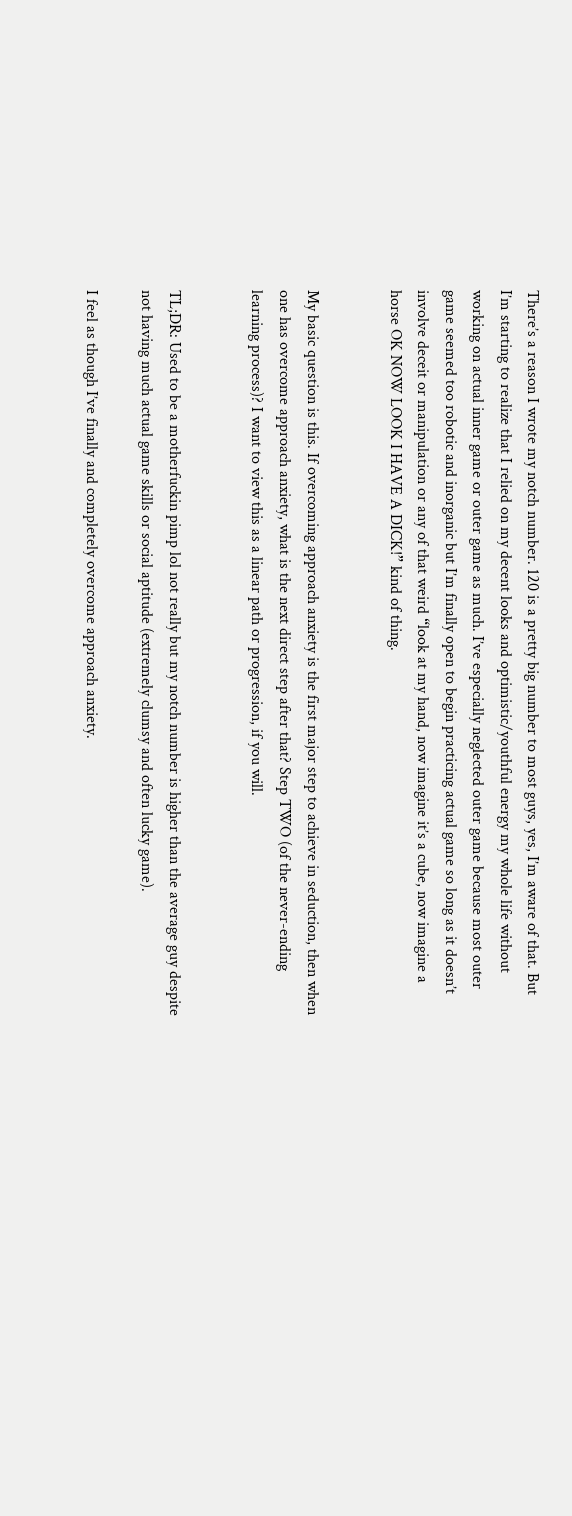There’s a reason I wrote my notch number. 120 is a pretty big number to most guys, yes, I’m aware of that. But I’m starting to realize that I relied on my decent looks and optimistic/youthful energy my whole life without working on actual inner game or outer game as much. I’ve especially neglected outer game because most outer game seemed too robotic and inorganic but I’m finally open to begin practicing actual game so long as it doesn’t involve deceit or manipulation or any of that weird “look at my hand, now imagine it’s a cube, now imagine a horse OK NOW LOOK I HAVE A DICK!” kind of thing.


My basic question is this. If overcoming approach anxiety is the first major step to achieve in seduction, then when one has overcome approach anxiety, what is the next direct step after that? Step TWO (of the never-ending learning process)? I want to view this as a linear path or progression, if you will.


TL;DR: Used to be a motherfuckin pimp lol not really but my notch number is higher than the average guy despite not having much actual game skills or social aptitude (extremely clumsy and often lucky game).

I feel as though I’ve finally and completely overcome approach anxiety.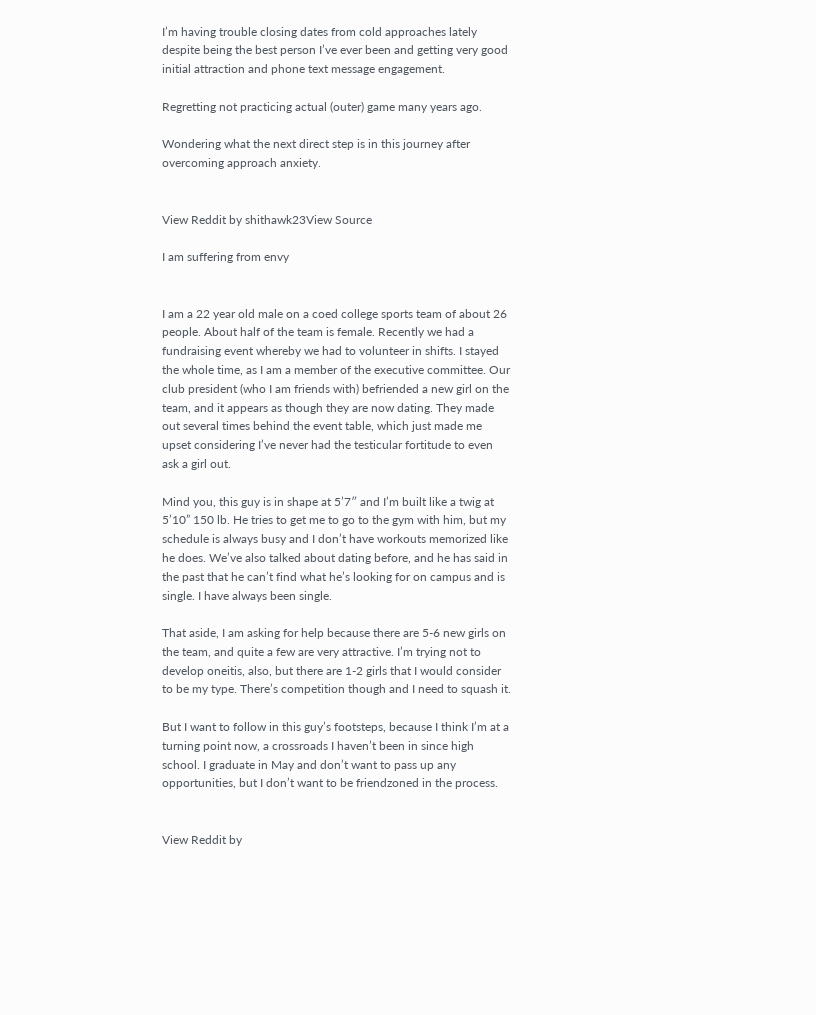I’m having trouble closing dates from cold approaches lately despite being the best person I’ve ever been and getting very good initial attraction and phone text message engagement.

Regretting not practicing actual (outer) game many years ago.

Wondering what the next direct step is in this journey after overcoming approach anxiety.


View Reddit by shithawk23View Source

I am suffering from envy


I am a 22 year old male on a coed college sports team of about 26 people. About half of the team is female. Recently we had a fundraising event whereby we had to volunteer in shifts. I stayed the whole time, as I am a member of the executive committee. Our club president (who I am friends with) befriended a new girl on the team, and it appears as though they are now dating. They made out several times behind the event table, which just made me upset considering I’ve never had the testicular fortitude to even ask a girl out.

Mind you, this guy is in shape at 5’7″ and I’m built like a twig at 5’10” 150 lb. He tries to get me to go to the gym with him, but my schedule is always busy and I don’t have workouts memorized like he does. We’ve also talked about dating before, and he has said in the past that he can’t find what he’s looking for on campus and is single. I have always been single.

That aside, I am asking for help because there are 5-6 new girls on the team, and quite a few are very attractive. I’m trying not to develop oneitis, also, but there are 1-2 girls that I would consider to be my type. There’s competition though and I need to squash it.

But I want to follow in this guy’s footsteps, because I think I’m at a turning point now, a crossroads I haven’t been in since high school. I graduate in May and don’t want to pass up any opportunities, but I don’t want to be friendzoned in the process.


View Reddit by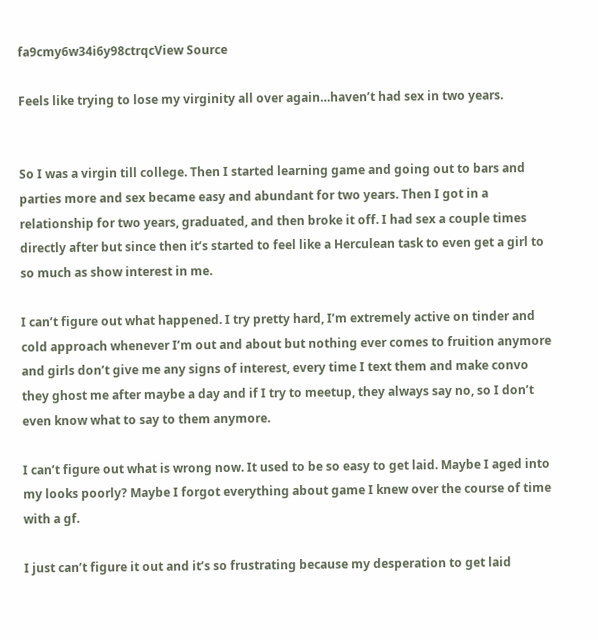fa9cmy6w34i6y98ctrqcView Source

Feels like trying to lose my virginity all over again…haven’t had sex in two years.


So I was a virgin till college. Then I started learning game and going out to bars and parties more and sex became easy and abundant for two years. Then I got in a relationship for two years, graduated, and then broke it off. I had sex a couple times directly after but since then it’s started to feel like a Herculean task to even get a girl to so much as show interest in me.

I can’t figure out what happened. I try pretty hard, I’m extremely active on tinder and cold approach whenever I’m out and about but nothing ever comes to fruition anymore and girls don’t give me any signs of interest, every time I text them and make convo they ghost me after maybe a day and if I try to meetup, they always say no, so I don’t even know what to say to them anymore.

I can’t figure out what is wrong now. It used to be so easy to get laid. Maybe I aged into my looks poorly? Maybe I forgot everything about game I knew over the course of time with a gf.

I just can’t figure it out and it’s so frustrating because my desperation to get laid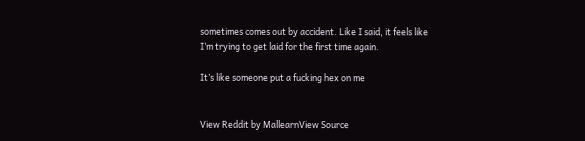sometimes comes out by accident. Like I said, it feels like I’m trying to get laid for the first time again.

It’s like someone put a fucking hex on me


View Reddit by MallearnView Source